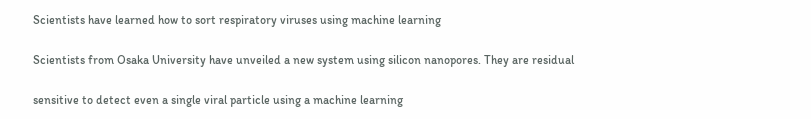Scientists have learned how to sort respiratory viruses using machine learning

Scientists from Osaka University have unveiled a new system using silicon nanopores. They are residual

sensitive to detect even a single viral particle using a machine learning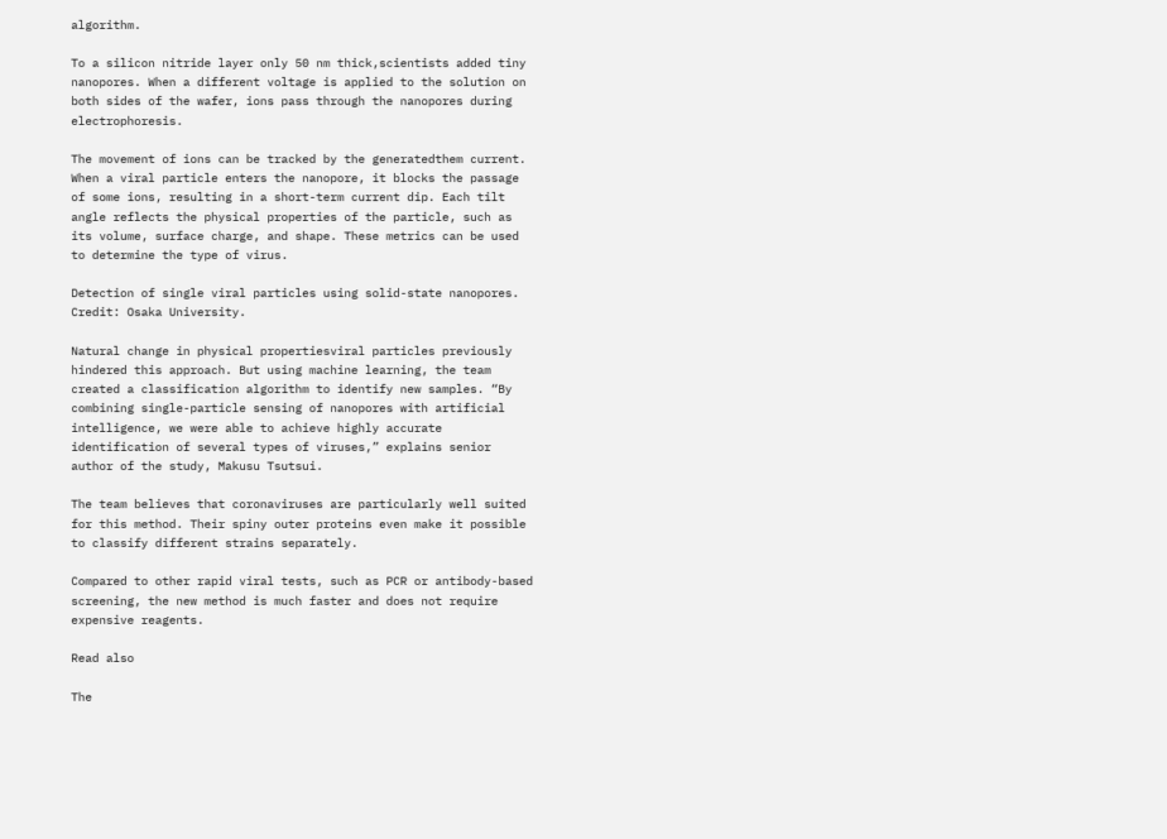algorithm.

To a silicon nitride layer only 50 nm thick,scientists added tiny nanopores. When a different voltage is applied to the solution on both sides of the wafer, ions pass through the nanopores during electrophoresis.

The movement of ions can be tracked by the generatedthem current. When a viral particle enters the nanopore, it blocks the passage of some ions, resulting in a short-term current dip. Each tilt angle reflects the physical properties of the particle, such as its volume, surface charge, and shape. These metrics can be used to determine the type of virus.

Detection of single viral particles using solid-state nanopores. Credit: Osaka University.

Natural change in physical propertiesviral particles previously hindered this approach. But using machine learning, the team created a classification algorithm to identify new samples. “By combining single-particle sensing of nanopores with artificial intelligence, we were able to achieve highly accurate identification of several types of viruses,” explains senior author of the study, Makusu Tsutsui.

The team believes that coronaviruses are particularly well suited for this method. Their spiny outer proteins even make it possible to classify different strains separately.

Compared to other rapid viral tests, such as PCR or antibody-based screening, the new method is much faster and does not require expensive reagents.

Read also

The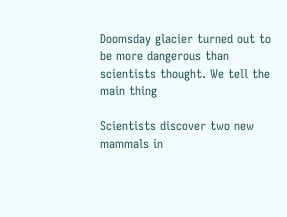Doomsday glacier turned out to be more dangerous than scientists thought. We tell the main thing

Scientists discover two new mammals in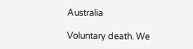Australia

Voluntary death. We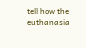tell how the euthanasia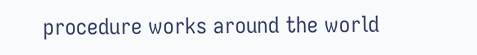procedure works around the world